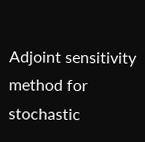Adjoint sensitivity method for stochastic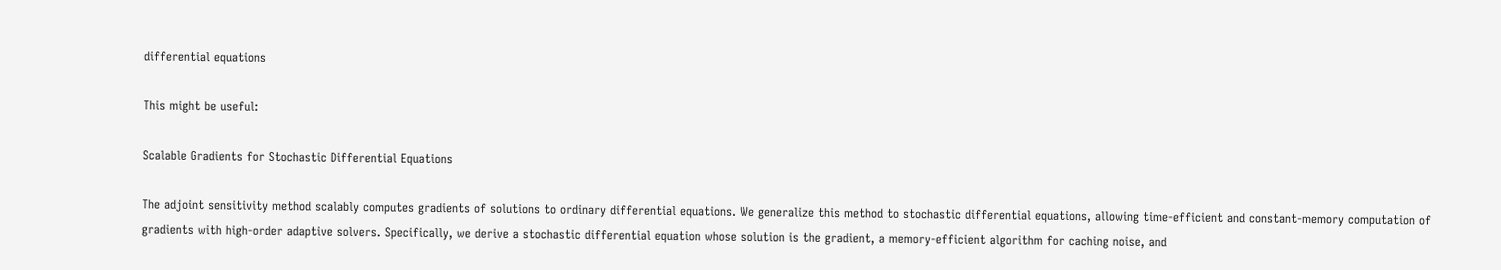differential equations

This might be useful:

Scalable Gradients for Stochastic Differential Equations

The adjoint sensitivity method scalably computes gradients of solutions to ordinary differential equations. We generalize this method to stochastic differential equations, allowing time-efficient and constant-memory computation of gradients with high-order adaptive solvers. Specifically, we derive a stochastic differential equation whose solution is the gradient, a memory-efficient algorithm for caching noise, and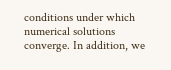conditions under which numerical solutions converge. In addition, we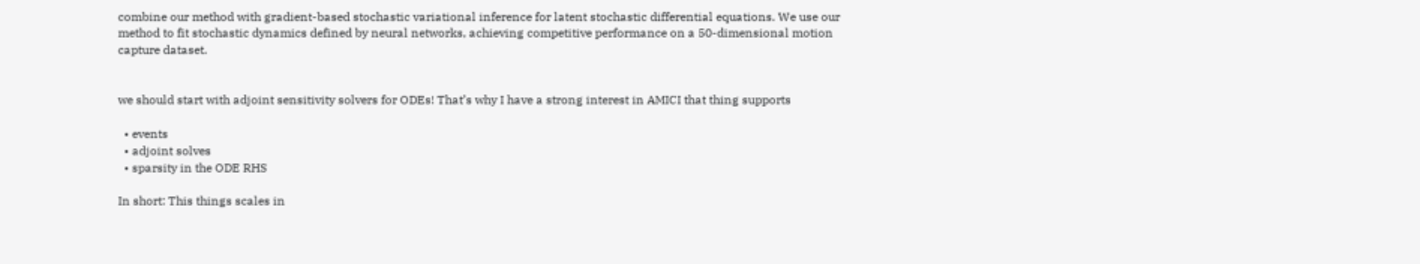combine our method with gradient-based stochastic variational inference for latent stochastic differential equations. We use our method to fit stochastic dynamics defined by neural networks, achieving competitive performance on a 50-dimensional motion capture dataset.


we should start with adjoint sensitivity solvers for ODEs! That’s why I have a strong interest in AMICI that thing supports

  • events
  • adjoint solves
  • sparsity in the ODE RHS

In short: This things scales in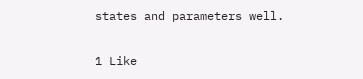states and parameters well.

1 Like